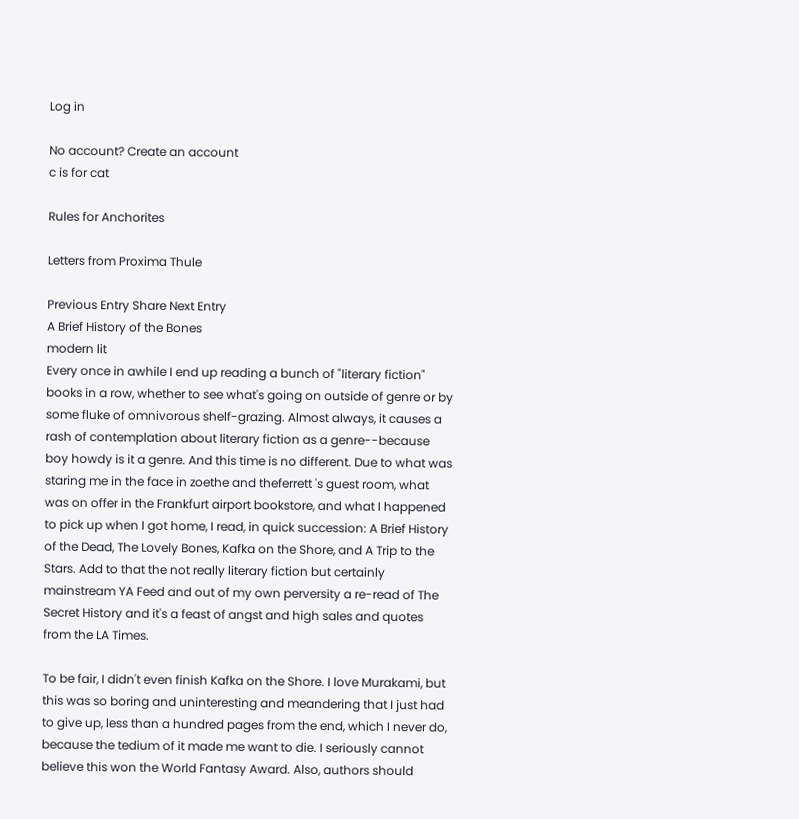Log in

No account? Create an account
c is for cat

Rules for Anchorites

Letters from Proxima Thule

Previous Entry Share Next Entry
A Brief History of the Bones
modern lit
Every once in awhile I end up reading a bunch of "literary fiction" books in a row, whether to see what's going on outside of genre or by some fluke of omnivorous shelf-grazing. Almost always, it causes a rash of contemplation about literary fiction as a genre--because boy howdy is it a genre. And this time is no different. Due to what was staring me in the face in zoethe and theferrett 's guest room, what was on offer in the Frankfurt airport bookstore, and what I happened to pick up when I got home, I read, in quick succession: A Brief History of the Dead, The Lovely Bones, Kafka on the Shore, and A Trip to the Stars. Add to that the not really literary fiction but certainly mainstream YA Feed and out of my own perversity a re-read of The Secret History and it's a feast of angst and high sales and quotes from the LA Times.

To be fair, I didn't even finish Kafka on the Shore. I love Murakami, but this was so boring and uninteresting and meandering that I just had to give up, less than a hundred pages from the end, which I never do, because the tedium of it made me want to die. I seriously cannot believe this won the World Fantasy Award. Also, authors should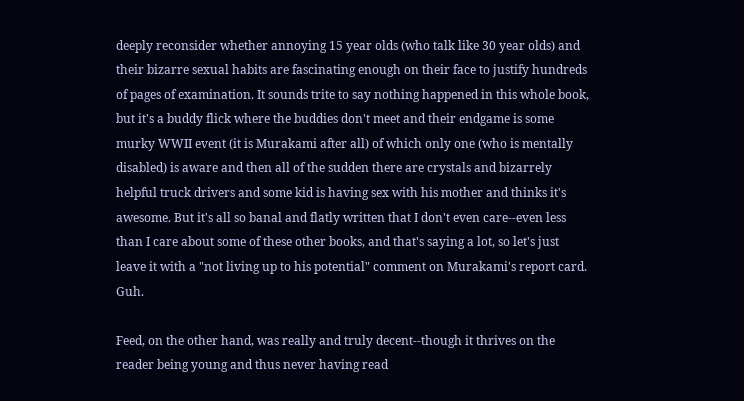deeply reconsider whether annoying 15 year olds (who talk like 30 year olds) and their bizarre sexual habits are fascinating enough on their face to justify hundreds of pages of examination. It sounds trite to say nothing happened in this whole book, but it's a buddy flick where the buddies don't meet and their endgame is some murky WWII event (it is Murakami after all) of which only one (who is mentally disabled) is aware and then all of the sudden there are crystals and bizarrely helpful truck drivers and some kid is having sex with his mother and thinks it's awesome. But it's all so banal and flatly written that I don't even care--even less than I care about some of these other books, and that's saying a lot, so let's just leave it with a "not living up to his potential" comment on Murakami's report card. Guh.

Feed, on the other hand, was really and truly decent--though it thrives on the reader being young and thus never having read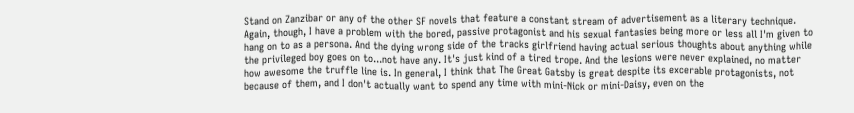Stand on Zanzibar or any of the other SF novels that feature a constant stream of advertisement as a literary technique. Again, though, I have a problem with the bored, passive protagonist and his sexual fantasies being more or less all I'm given to hang on to as a persona. And the dying wrong side of the tracks girlfriend having actual serious thoughts about anything while the privileged boy goes on to...not have any. It's just kind of a tired trope. And the lesions were never explained, no matter how awesome the truffle line is. In general, I think that The Great Gatsby is great despite its excerable protagonists, not because of them, and I don't actually want to spend any time with mini-Nick or mini-Daisy, even on the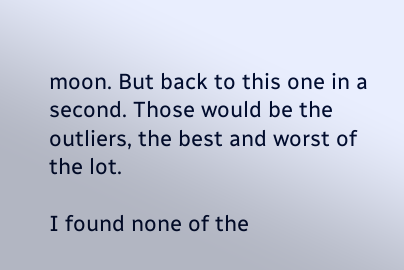moon. But back to this one in a second. Those would be the outliers, the best and worst of the lot.

I found none of the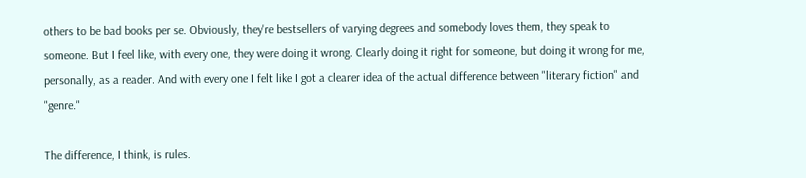others to be bad books per se. Obviously, they're bestsellers of varying degrees and somebody loves them, they speak to someone. But I feel like, with every one, they were doing it wrong. Clearly doing it right for someone, but doing it wrong for me, personally, as a reader. And with every one I felt like I got a clearer idea of the actual difference between "literary fiction" and "genre."

The difference, I think, is rules.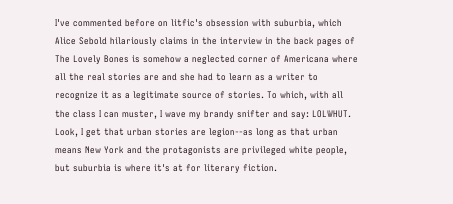I've commented before on litfic's obsession with suburbia, which Alice Sebold hilariously claims in the interview in the back pages of The Lovely Bones is somehow a neglected corner of Americana where all the real stories are and she had to learn as a writer to recognize it as a legitimate source of stories. To which, with all the class I can muster, I wave my brandy snifter and say: LOLWHUT. Look, I get that urban stories are legion--as long as that urban means New York and the protagonists are privileged white people, but suburbia is where it's at for literary fiction.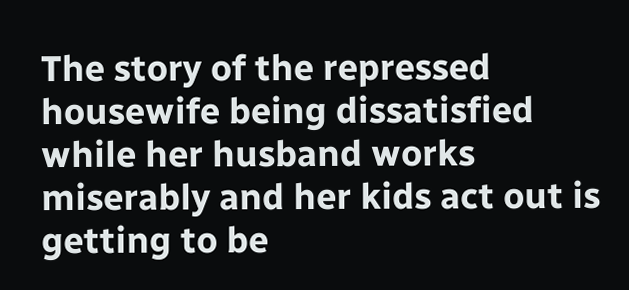The story of the repressed housewife being dissatisfied while her husband works miserably and her kids act out is getting to be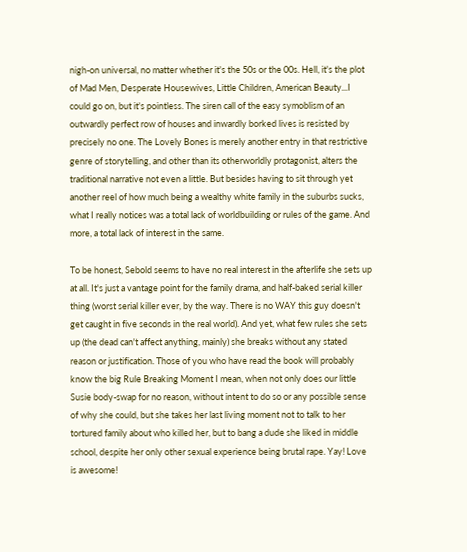nigh-on universal, no matter whether it's the 50s or the 00s. Hell, it's the plot of Mad Men, Desperate Housewives, Little Children, American Beauty...I could go on, but it's pointless. The siren call of the easy symoblism of an outwardly perfect row of houses and inwardly borked lives is resisted by precisely no one. The Lovely Bones is merely another entry in that restrictive genre of storytelling, and other than its otherworldly protagonist, alters the traditional narrative not even a little. But besides having to sit through yet another reel of how much being a wealthy white family in the suburbs sucks, what I really notices was a total lack of worldbuilding or rules of the game. And more, a total lack of interest in the same.

To be honest, Sebold seems to have no real interest in the afterlife she sets up at all. It's just a vantage point for the family drama, and half-baked serial killer thing (worst serial killer ever, by the way. There is no WAY this guy doesn't get caught in five seconds in the real world). And yet, what few rules she sets up (the dead can't affect anything, mainly) she breaks without any stated reason or justification. Those of you who have read the book will probably know the big Rule Breaking Moment I mean, when not only does our little Susie body-swap for no reason, without intent to do so or any possible sense of why she could, but she takes her last living moment not to talk to her tortured family about who killed her, but to bang a dude she liked in middle school, despite her only other sexual experience being brutal rape. Yay! Love is awesome!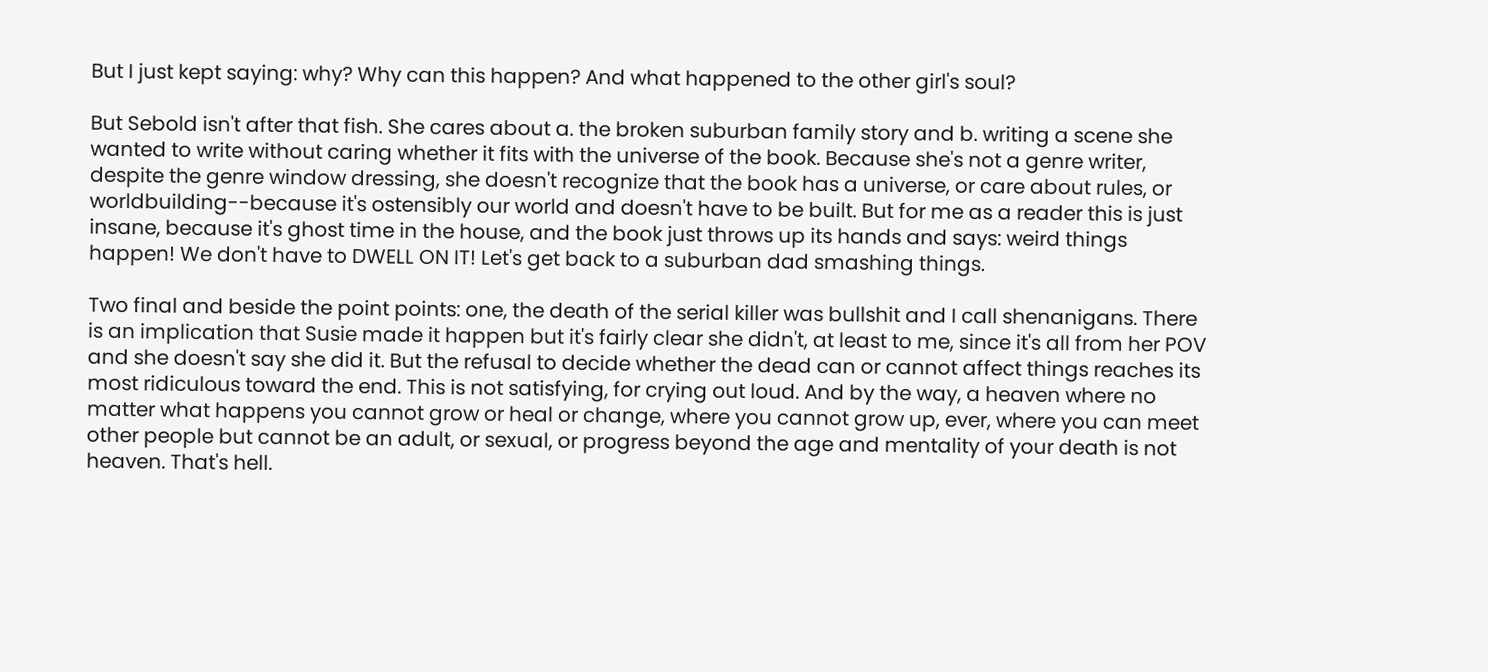But I just kept saying: why? Why can this happen? And what happened to the other girl's soul?

But Sebold isn't after that fish. She cares about a. the broken suburban family story and b. writing a scene she wanted to write without caring whether it fits with the universe of the book. Because she's not a genre writer, despite the genre window dressing, she doesn't recognize that the book has a universe, or care about rules, or worldbuilding--because it's ostensibly our world and doesn't have to be built. But for me as a reader this is just insane, because it's ghost time in the house, and the book just throws up its hands and says: weird things happen! We don't have to DWELL ON IT! Let's get back to a suburban dad smashing things.

Two final and beside the point points: one, the death of the serial killer was bullshit and I call shenanigans. There is an implication that Susie made it happen but it's fairly clear she didn't, at least to me, since it's all from her POV and she doesn't say she did it. But the refusal to decide whether the dead can or cannot affect things reaches its most ridiculous toward the end. This is not satisfying, for crying out loud. And by the way, a heaven where no matter what happens you cannot grow or heal or change, where you cannot grow up, ever, where you can meet other people but cannot be an adult, or sexual, or progress beyond the age and mentality of your death is not heaven. That's hell.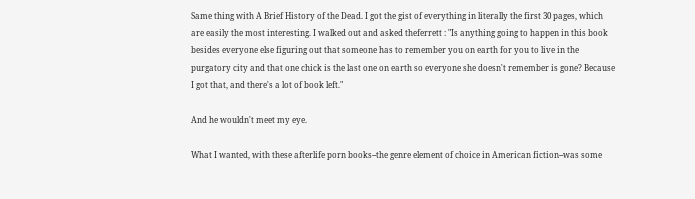Same thing with A Brief History of the Dead. I got the gist of everything in literally the first 30 pages, which are easily the most interesting. I walked out and asked theferrett : "Is anything going to happen in this book besides everyone else figuring out that someone has to remember you on earth for you to live in the purgatory city and that one chick is the last one on earth so everyone she doesn't remember is gone? Because I got that, and there's a lot of book left."

And he wouldn't meet my eye.

What I wanted, with these afterlife porn books--the genre element of choice in American fiction--was some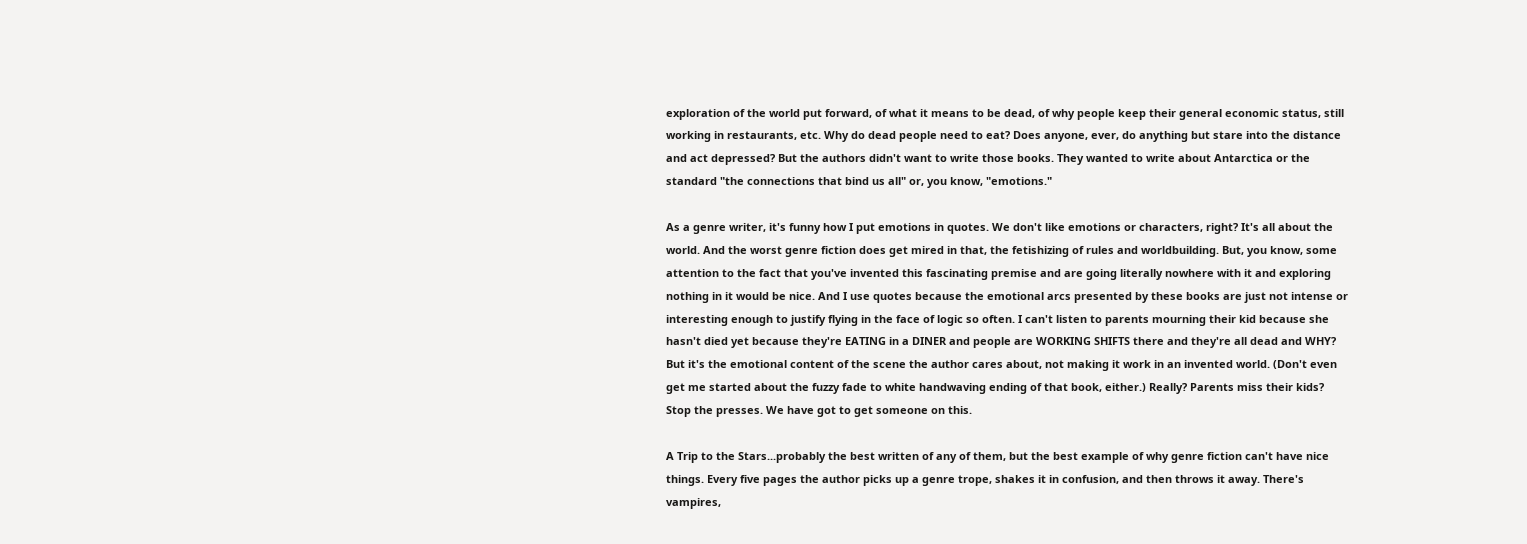exploration of the world put forward, of what it means to be dead, of why people keep their general economic status, still working in restaurants, etc. Why do dead people need to eat? Does anyone, ever, do anything but stare into the distance and act depressed? But the authors didn't want to write those books. They wanted to write about Antarctica or the standard "the connections that bind us all" or, you know, "emotions."

As a genre writer, it's funny how I put emotions in quotes. We don't like emotions or characters, right? It's all about the world. And the worst genre fiction does get mired in that, the fetishizing of rules and worldbuilding. But, you know, some attention to the fact that you've invented this fascinating premise and are going literally nowhere with it and exploring nothing in it would be nice. And I use quotes because the emotional arcs presented by these books are just not intense or interesting enough to justify flying in the face of logic so often. I can't listen to parents mourning their kid because she hasn't died yet because they're EATING in a DINER and people are WORKING SHIFTS there and they're all dead and WHY? But it's the emotional content of the scene the author cares about, not making it work in an invented world. (Don't even get me started about the fuzzy fade to white handwaving ending of that book, either.) Really? Parents miss their kids? Stop the presses. We have got to get someone on this.

A Trip to the Stars...probably the best written of any of them, but the best example of why genre fiction can't have nice things. Every five pages the author picks up a genre trope, shakes it in confusion, and then throws it away. There's vampires,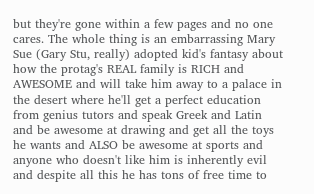but they're gone within a few pages and no one cares. The whole thing is an embarrassing Mary Sue (Gary Stu, really) adopted kid's fantasy about how the protag's REAL family is RICH and AWESOME and will take him away to a palace in the desert where he'll get a perfect education from genius tutors and speak Greek and Latin and be awesome at drawing and get all the toys he wants and ALSO be awesome at sports and anyone who doesn't like him is inherently evil and despite all this he has tons of free time to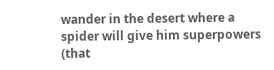wander in the desert where a spider will give him superpowers (that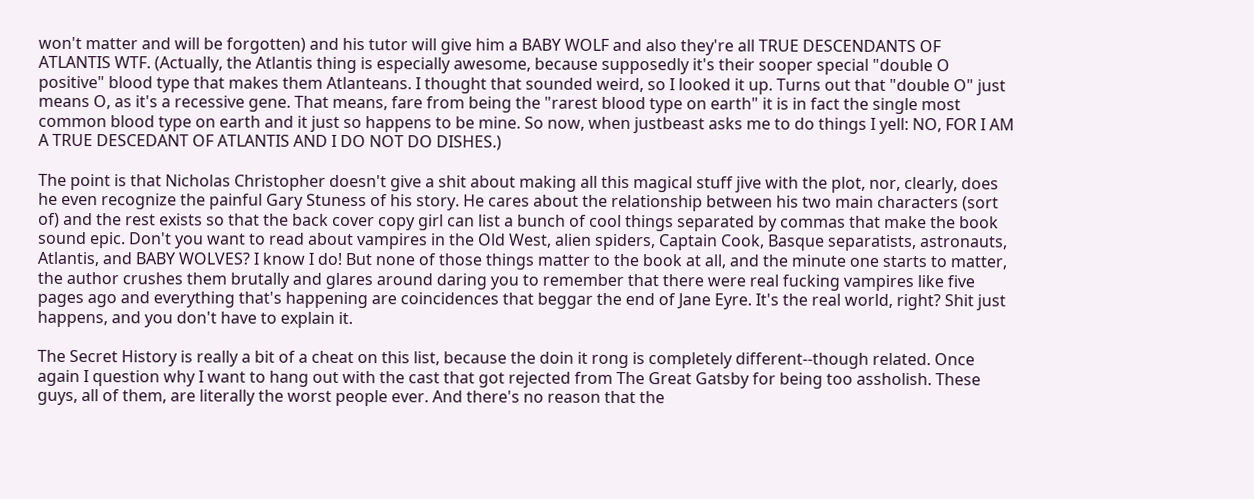won't matter and will be forgotten) and his tutor will give him a BABY WOLF and also they're all TRUE DESCENDANTS OF ATLANTIS WTF. (Actually, the Atlantis thing is especially awesome, because supposedly it's their sooper special "double O positive" blood type that makes them Atlanteans. I thought that sounded weird, so I looked it up. Turns out that "double O" just means O, as it's a recessive gene. That means, fare from being the "rarest blood type on earth" it is in fact the single most common blood type on earth and it just so happens to be mine. So now, when justbeast asks me to do things I yell: NO, FOR I AM A TRUE DESCEDANT OF ATLANTIS AND I DO NOT DO DISHES.)

The point is that Nicholas Christopher doesn't give a shit about making all this magical stuff jive with the plot, nor, clearly, does he even recognize the painful Gary Stuness of his story. He cares about the relationship between his two main characters (sort of) and the rest exists so that the back cover copy girl can list a bunch of cool things separated by commas that make the book sound epic. Don't you want to read about vampires in the Old West, alien spiders, Captain Cook, Basque separatists, astronauts, Atlantis, and BABY WOLVES? I know I do! But none of those things matter to the book at all, and the minute one starts to matter, the author crushes them brutally and glares around daring you to remember that there were real fucking vampires like five pages ago and everything that's happening are coincidences that beggar the end of Jane Eyre. It's the real world, right? Shit just happens, and you don't have to explain it.

The Secret History is really a bit of a cheat on this list, because the doin it rong is completely different--though related. Once again I question why I want to hang out with the cast that got rejected from The Great Gatsby for being too assholish. These guys, all of them, are literally the worst people ever. And there's no reason that the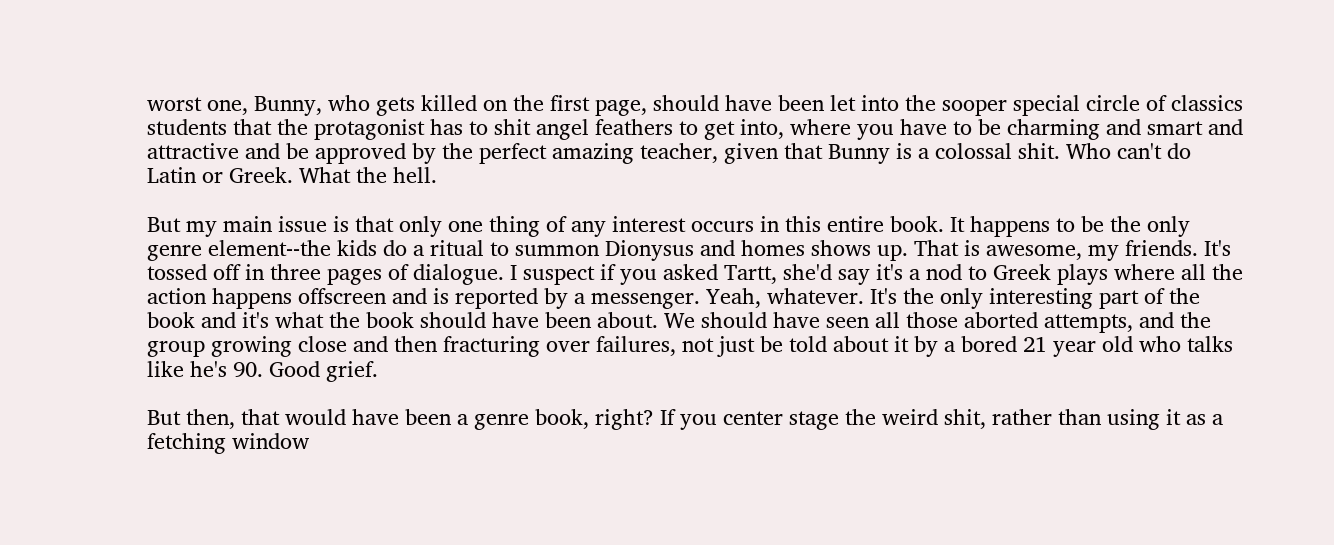worst one, Bunny, who gets killed on the first page, should have been let into the sooper special circle of classics students that the protagonist has to shit angel feathers to get into, where you have to be charming and smart and attractive and be approved by the perfect amazing teacher, given that Bunny is a colossal shit. Who can't do Latin or Greek. What the hell.

But my main issue is that only one thing of any interest occurs in this entire book. It happens to be the only genre element--the kids do a ritual to summon Dionysus and homes shows up. That is awesome, my friends. It's tossed off in three pages of dialogue. I suspect if you asked Tartt, she'd say it's a nod to Greek plays where all the action happens offscreen and is reported by a messenger. Yeah, whatever. It's the only interesting part of the book and it's what the book should have been about. We should have seen all those aborted attempts, and the group growing close and then fracturing over failures, not just be told about it by a bored 21 year old who talks like he's 90. Good grief.

But then, that would have been a genre book, right? If you center stage the weird shit, rather than using it as a fetching window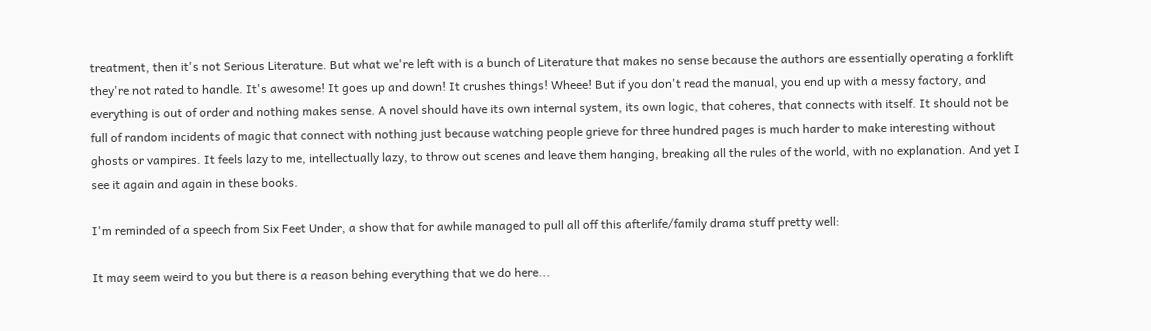treatment, then it's not Serious Literature. But what we're left with is a bunch of Literature that makes no sense because the authors are essentially operating a forklift they're not rated to handle. It's awesome! It goes up and down! It crushes things! Wheee! But if you don't read the manual, you end up with a messy factory, and everything is out of order and nothing makes sense. A novel should have its own internal system, its own logic, that coheres, that connects with itself. It should not be full of random incidents of magic that connect with nothing just because watching people grieve for three hundred pages is much harder to make interesting without ghosts or vampires. It feels lazy to me, intellectually lazy, to throw out scenes and leave them hanging, breaking all the rules of the world, with no explanation. And yet I see it again and again in these books.

I'm reminded of a speech from Six Feet Under, a show that for awhile managed to pull all off this afterlife/family drama stuff pretty well:

It may seem weird to you but there is a reason behing everything that we do here...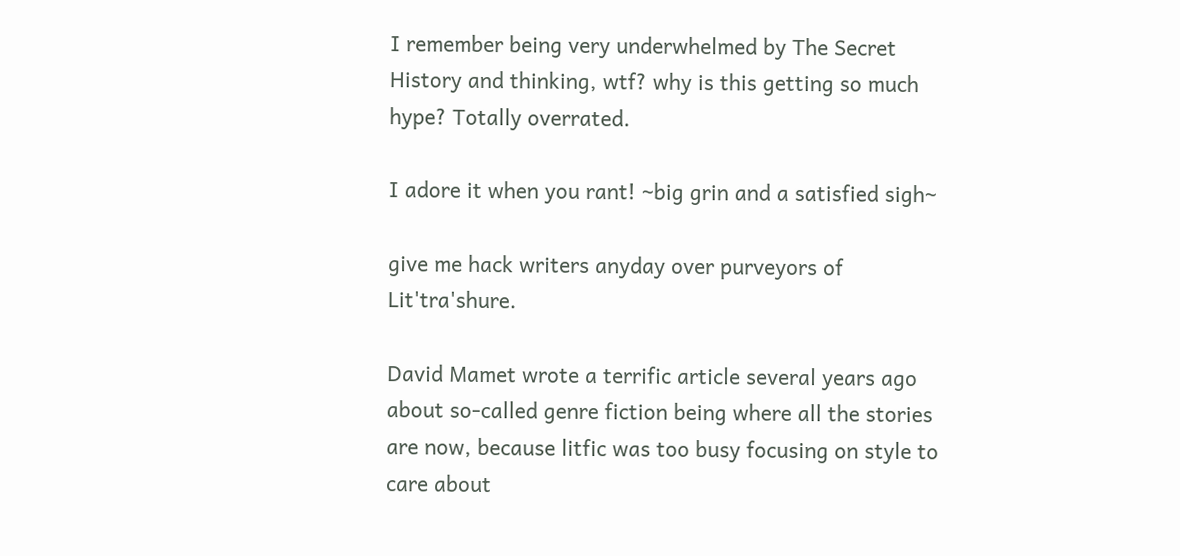I remember being very underwhelmed by The Secret History and thinking, wtf? why is this getting so much hype? Totally overrated.

I adore it when you rant! ~big grin and a satisfied sigh~

give me hack writers anyday over purveyors of Lit'tra'shure.

David Mamet wrote a terrific article several years ago about so-called genre fiction being where all the stories are now, because litfic was too busy focusing on style to care about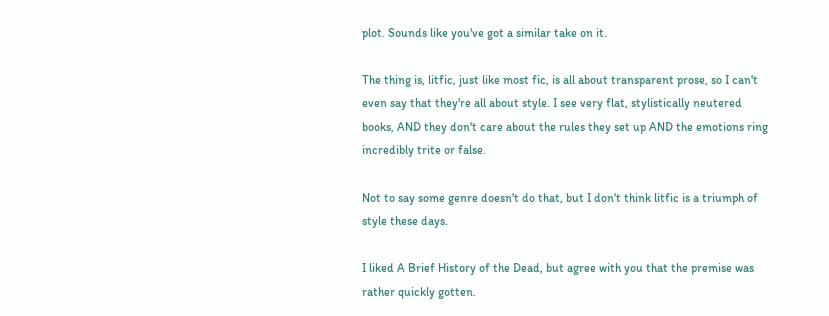plot. Sounds like you've got a similar take on it.

The thing is, litfic, just like most fic, is all about transparent prose, so I can't even say that they're all about style. I see very flat, stylistically neutered books, AND they don't care about the rules they set up AND the emotions ring incredibly trite or false.

Not to say some genre doesn't do that, but I don't think litfic is a triumph of style these days.

I liked A Brief History of the Dead, but agree with you that the premise was rather quickly gotten.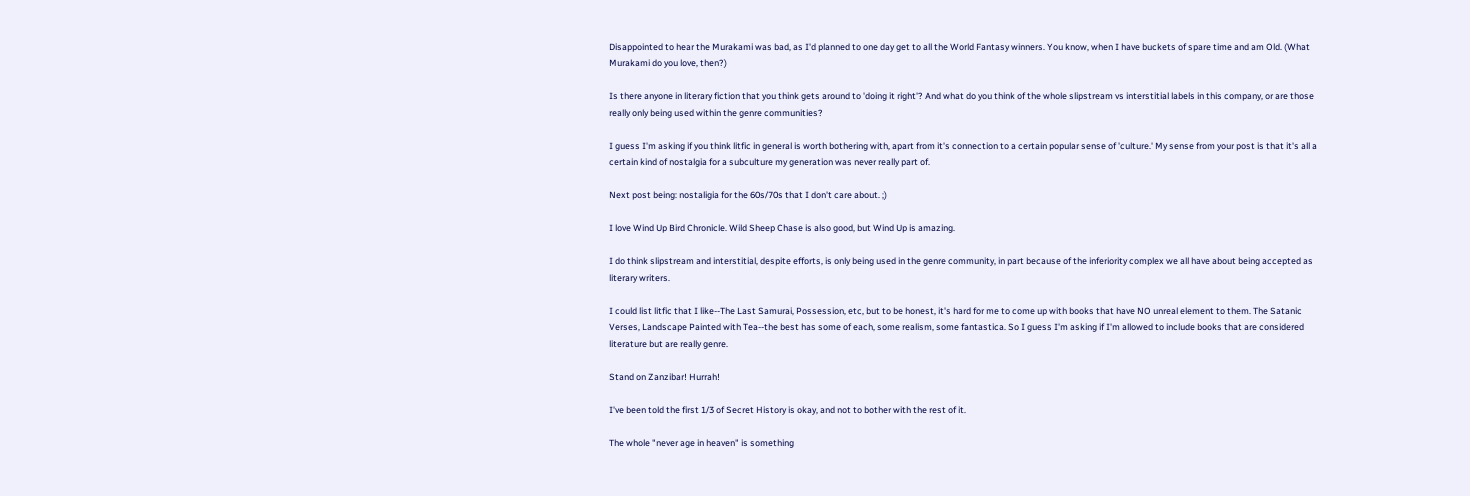Disappointed to hear the Murakami was bad, as I'd planned to one day get to all the World Fantasy winners. You know, when I have buckets of spare time and am Old. (What Murakami do you love, then?)

Is there anyone in literary fiction that you think gets around to 'doing it right'? And what do you think of the whole slipstream vs interstitial labels in this company, or are those really only being used within the genre communities?

I guess I'm asking if you think litfic in general is worth bothering with, apart from it's connection to a certain popular sense of 'culture.' My sense from your post is that it's all a certain kind of nostalgia for a subculture my generation was never really part of.

Next post being: nostaligia for the 60s/70s that I don't care about. ;)

I love Wind Up Bird Chronicle. Wild Sheep Chase is also good, but Wind Up is amazing.

I do think slipstream and interstitial, despite efforts, is only being used in the genre community, in part because of the inferiority complex we all have about being accepted as literary writers.

I could list litfic that I like--The Last Samurai, Possession, etc, but to be honest, it's hard for me to come up with books that have NO unreal element to them. The Satanic Verses, Landscape Painted with Tea--the best has some of each, some realism, some fantastica. So I guess I'm asking if I'm allowed to include books that are considered literature but are really genre.

Stand on Zanzibar! Hurrah!

I've been told the first 1/3 of Secret History is okay, and not to bother with the rest of it.

The whole "never age in heaven" is something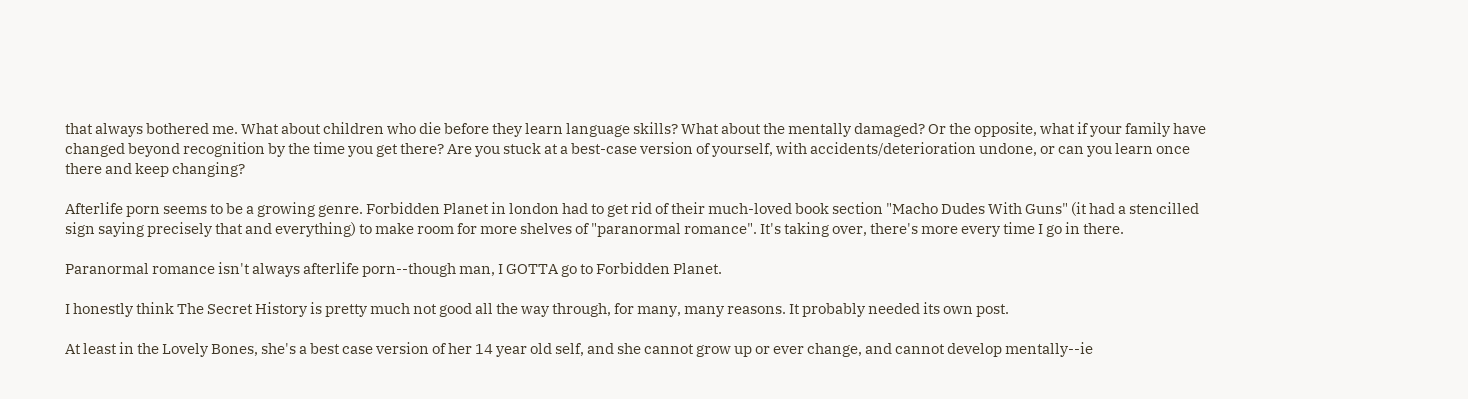that always bothered me. What about children who die before they learn language skills? What about the mentally damaged? Or the opposite, what if your family have changed beyond recognition by the time you get there? Are you stuck at a best-case version of yourself, with accidents/deterioration undone, or can you learn once there and keep changing?

Afterlife porn seems to be a growing genre. Forbidden Planet in london had to get rid of their much-loved book section "Macho Dudes With Guns" (it had a stencilled sign saying precisely that and everything) to make room for more shelves of "paranormal romance". It's taking over, there's more every time I go in there.

Paranormal romance isn't always afterlife porn--though man, I GOTTA go to Forbidden Planet.

I honestly think The Secret History is pretty much not good all the way through, for many, many reasons. It probably needed its own post.

At least in the Lovely Bones, she's a best case version of her 14 year old self, and she cannot grow up or ever change, and cannot develop mentally--ie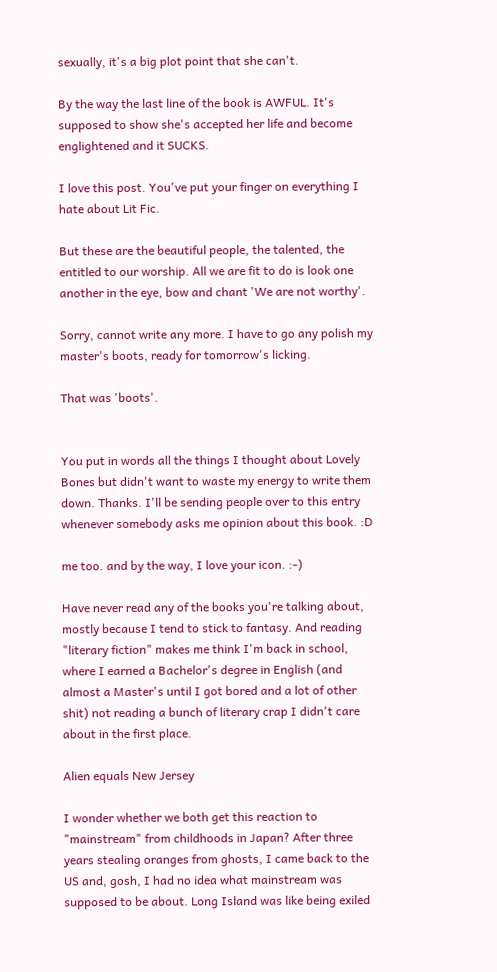sexually, it's a big plot point that she can't.

By the way the last line of the book is AWFUL. It's supposed to show she's accepted her life and become englightened and it SUCKS.

I love this post. You've put your finger on everything I hate about Lit Fic.

But these are the beautiful people, the talented, the entitled to our worship. All we are fit to do is look one another in the eye, bow and chant 'We are not worthy'.

Sorry, cannot write any more. I have to go any polish my master's boots, ready for tomorrow's licking.

That was 'boots'.


You put in words all the things I thought about Lovely Bones but didn't want to waste my energy to write them down. Thanks. I'll be sending people over to this entry whenever somebody asks me opinion about this book. :D

me too. and by the way, I love your icon. :-)

Have never read any of the books you're talking about, mostly because I tend to stick to fantasy. And reading "literary fiction" makes me think I'm back in school, where I earned a Bachelor's degree in English (and almost a Master's until I got bored and a lot of other shit) not reading a bunch of literary crap I didn't care about in the first place.

Alien equals New Jersey

I wonder whether we both get this reaction to "mainstream" from childhoods in Japan? After three years stealing oranges from ghosts, I came back to the US and, gosh, I had no idea what mainstream was supposed to be about. Long Island was like being exiled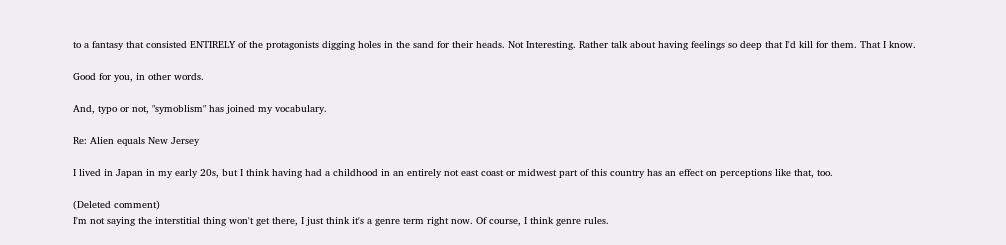to a fantasy that consisted ENTIRELY of the protagonists digging holes in the sand for their heads. Not Interesting. Rather talk about having feelings so deep that I'd kill for them. That I know.

Good for you, in other words.

And, typo or not, "symoblism" has joined my vocabulary.

Re: Alien equals New Jersey

I lived in Japan in my early 20s, but I think having had a childhood in an entirely not east coast or midwest part of this country has an effect on perceptions like that, too.

(Deleted comment)
I'm not saying the interstitial thing won't get there, I just think it's a genre term right now. Of course, I think genre rules.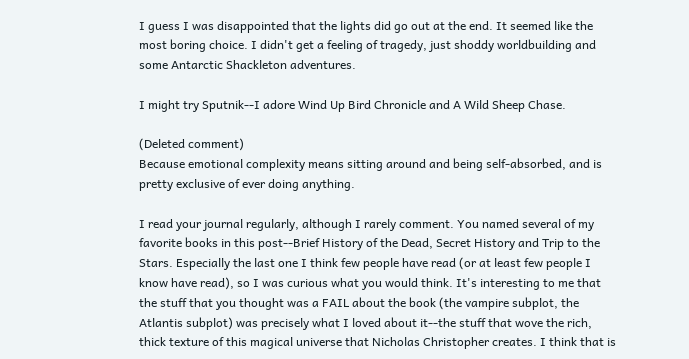I guess I was disappointed that the lights did go out at the end. It seemed like the most boring choice. I didn't get a feeling of tragedy, just shoddy worldbuilding and some Antarctic Shackleton adventures.

I might try Sputnik--I adore Wind Up Bird Chronicle and A Wild Sheep Chase.

(Deleted comment)
Because emotional complexity means sitting around and being self-absorbed, and is pretty exclusive of ever doing anything.

I read your journal regularly, although I rarely comment. You named several of my favorite books in this post--Brief History of the Dead, Secret History and Trip to the Stars. Especially the last one I think few people have read (or at least few people I know have read), so I was curious what you would think. It's interesting to me that the stuff that you thought was a FAIL about the book (the vampire subplot, the Atlantis subplot) was precisely what I loved about it--the stuff that wove the rich, thick texture of this magical universe that Nicholas Christopher creates. I think that is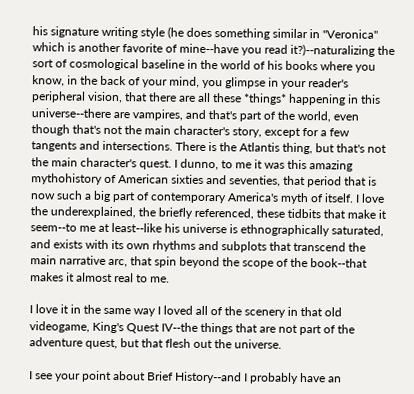his signature writing style (he does something similar in "Veronica" which is another favorite of mine--have you read it?)--naturalizing the sort of cosmological baseline in the world of his books where you know, in the back of your mind, you glimpse in your reader's peripheral vision, that there are all these *things* happening in this universe--there are vampires, and that's part of the world, even though that's not the main character's story, except for a few tangents and intersections. There is the Atlantis thing, but that's not the main character's quest. I dunno, to me it was this amazing mythohistory of American sixties and seventies, that period that is now such a big part of contemporary America's myth of itself. I love the underexplained, the briefly referenced, these tidbits that make it seem--to me at least--like his universe is ethnographically saturated, and exists with its own rhythms and subplots that transcend the main narrative arc, that spin beyond the scope of the book--that makes it almost real to me.

I love it in the same way I loved all of the scenery in that old videogame, King's Quest IV--the things that are not part of the adventure quest, but that flesh out the universe.

I see your point about Brief History--and I probably have an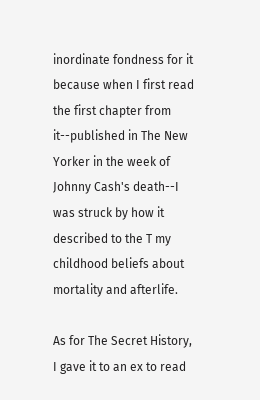inordinate fondness for it because when I first read the first chapter from it--published in The New Yorker in the week of Johnny Cash's death--I was struck by how it described to the T my childhood beliefs about mortality and afterlife.

As for The Secret History, I gave it to an ex to read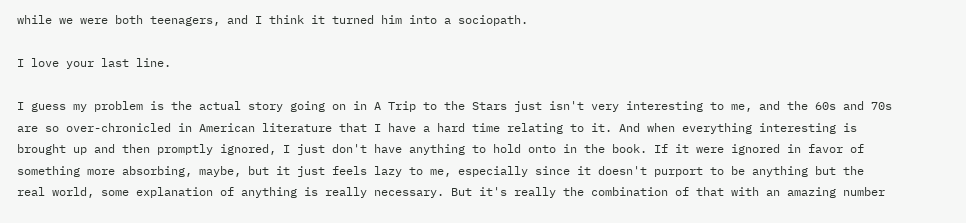while we were both teenagers, and I think it turned him into a sociopath.

I love your last line.

I guess my problem is the actual story going on in A Trip to the Stars just isn't very interesting to me, and the 60s and 70s are so over-chronicled in American literature that I have a hard time relating to it. And when everything interesting is brought up and then promptly ignored, I just don't have anything to hold onto in the book. If it were ignored in favor of something more absorbing, maybe, but it just feels lazy to me, especially since it doesn't purport to be anything but the real world, some explanation of anything is really necessary. But it's really the combination of that with an amazing number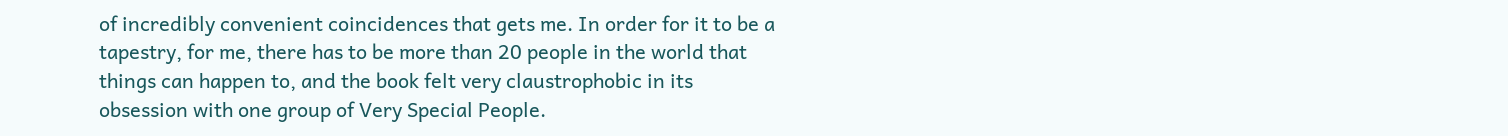of incredibly convenient coincidences that gets me. In order for it to be a tapestry, for me, there has to be more than 20 people in the world that things can happen to, and the book felt very claustrophobic in its obsession with one group of Very Special People.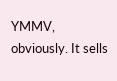YMMV, obviously. It sells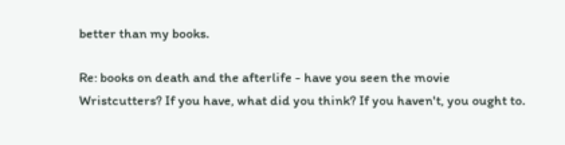better than my books.

Re: books on death and the afterlife - have you seen the movie Wristcutters? If you have, what did you think? If you haven't, you ought to.